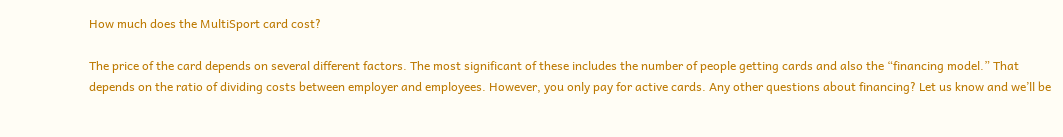How much does the MultiSport card cost?

The price of the card depends on several different factors. The most significant of these includes the number of people getting cards and also the “financing model.” That depends on the ratio of dividing costs between employer and employees. However, you only pay for active cards. Any other questions about financing? Let us know and we’ll be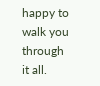happy to walk you through it all.